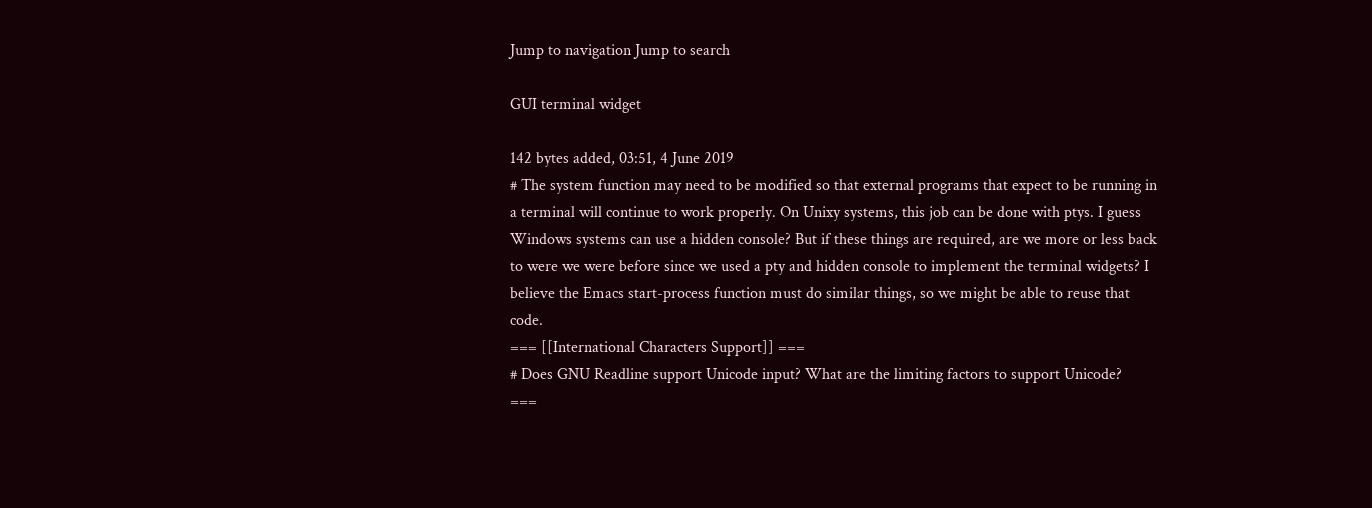Jump to navigation Jump to search

GUI terminal widget

142 bytes added, 03:51, 4 June 2019
# The system function may need to be modified so that external programs that expect to be running in a terminal will continue to work properly. On Unixy systems, this job can be done with ptys. I guess Windows systems can use a hidden console? But if these things are required, are we more or less back to were we were before since we used a pty and hidden console to implement the terminal widgets? I believe the Emacs start-process function must do similar things, so we might be able to reuse that code.
=== [[International Characters Support]] ===
# Does GNU Readline support Unicode input? What are the limiting factors to support Unicode?
===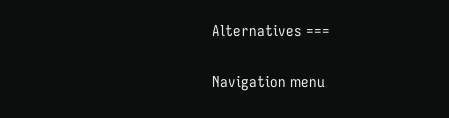Alternatives ===

Navigation menu